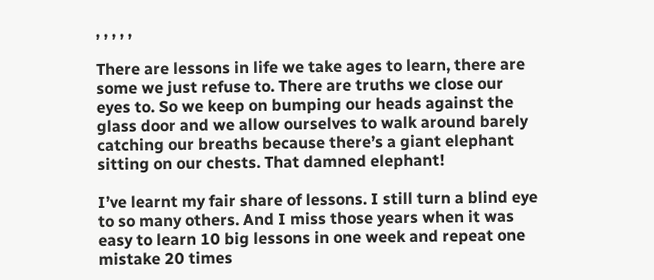, , , , ,

There are lessons in life we take ages to learn, there are some we just refuse to. There are truths we close our eyes to. So we keep on bumping our heads against the glass door and we allow ourselves to walk around barely catching our breaths because there’s a giant elephant sitting on our chests. That damned elephant!

I’ve learnt my fair share of lessons. I still turn a blind eye to so many others. And I miss those years when it was easy to learn 10 big lessons in one week and repeat one mistake 20 times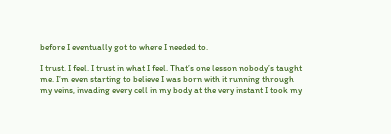before I eventually got to where I needed to.

I trust. I feel. I trust in what I feel. That’s one lesson nobody’s taught me. I’m even starting to believe I was born with it running through my veins, invading every cell in my body at the very instant I took my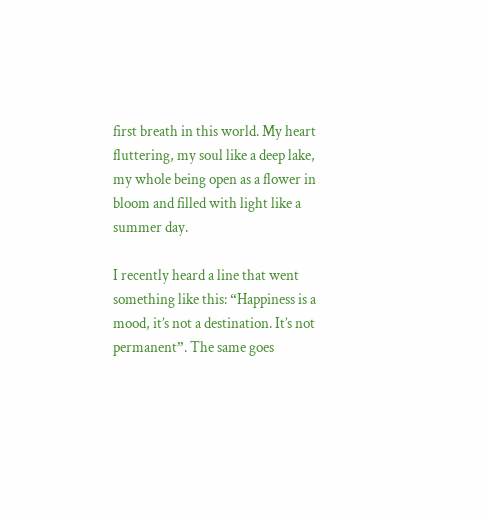first breath in this world. My heart fluttering, my soul like a deep lake, my whole being open as a flower in bloom and filled with light like a summer day.

I recently heard a line that went something like this: “Happiness is a mood, it’s not a destination. It’s not permanent”. The same goes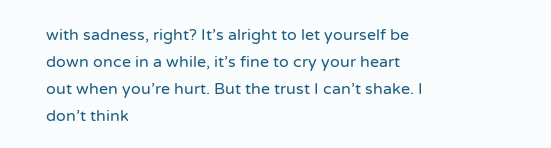with sadness, right? It’s alright to let yourself be down once in a while, it’s fine to cry your heart out when you’re hurt. But the trust I can’t shake. I don’t think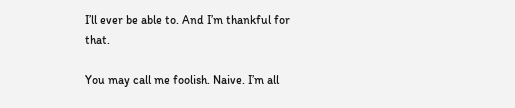I’ll ever be able to. And I’m thankful for that.

You may call me foolish. Naive. I’m all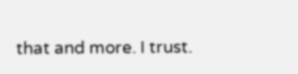that and more. I trust.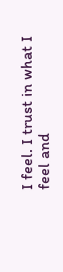I feel. I trust in what I feel and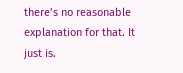there’s no reasonable explanation for that. It just is.